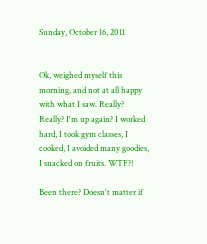Sunday, October 16, 2011


Ok, weighed myself this morning, and not at all happy with what I saw. Really? Really? I'm up again? I worked hard, I took gym classes, I cooked, I avoided many goodies, I snacked on fruits. WTF?!

Been there? Doesn't matter if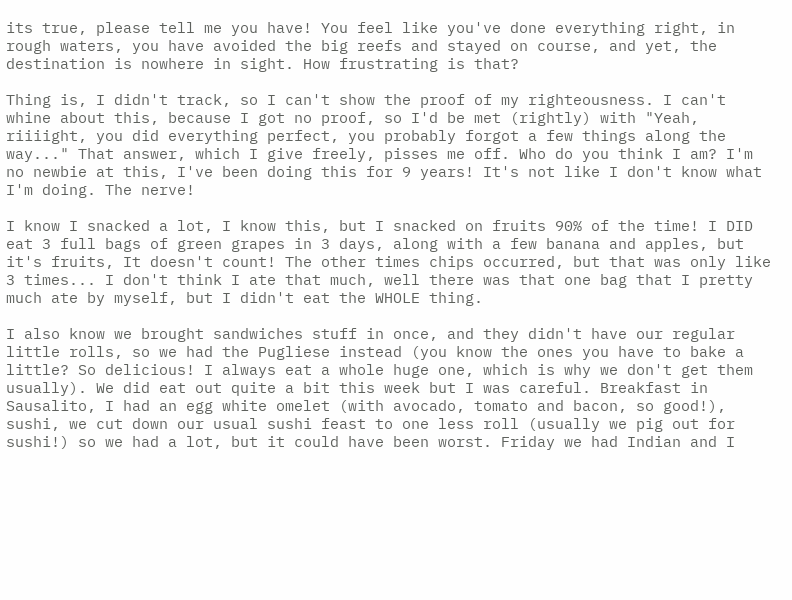its true, please tell me you have! You feel like you've done everything right, in rough waters, you have avoided the big reefs and stayed on course, and yet, the destination is nowhere in sight. How frustrating is that?

Thing is, I didn't track, so I can't show the proof of my righteousness. I can't whine about this, because I got no proof, so I'd be met (rightly) with "Yeah, riiiight, you did everything perfect, you probably forgot a few things along the way..." That answer, which I give freely, pisses me off. Who do you think I am? I'm no newbie at this, I've been doing this for 9 years! It's not like I don't know what I'm doing. The nerve!

I know I snacked a lot, I know this, but I snacked on fruits 90% of the time! I DID eat 3 full bags of green grapes in 3 days, along with a few banana and apples, but it's fruits, It doesn't count! The other times chips occurred, but that was only like 3 times... I don't think I ate that much, well there was that one bag that I pretty much ate by myself, but I didn't eat the WHOLE thing.

I also know we brought sandwiches stuff in once, and they didn't have our regular little rolls, so we had the Pugliese instead (you know the ones you have to bake a little? So delicious! I always eat a whole huge one, which is why we don't get them usually). We did eat out quite a bit this week but I was careful. Breakfast in Sausalito, I had an egg white omelet (with avocado, tomato and bacon, so good!), sushi, we cut down our usual sushi feast to one less roll (usually we pig out for sushi!) so we had a lot, but it could have been worst. Friday we had Indian and I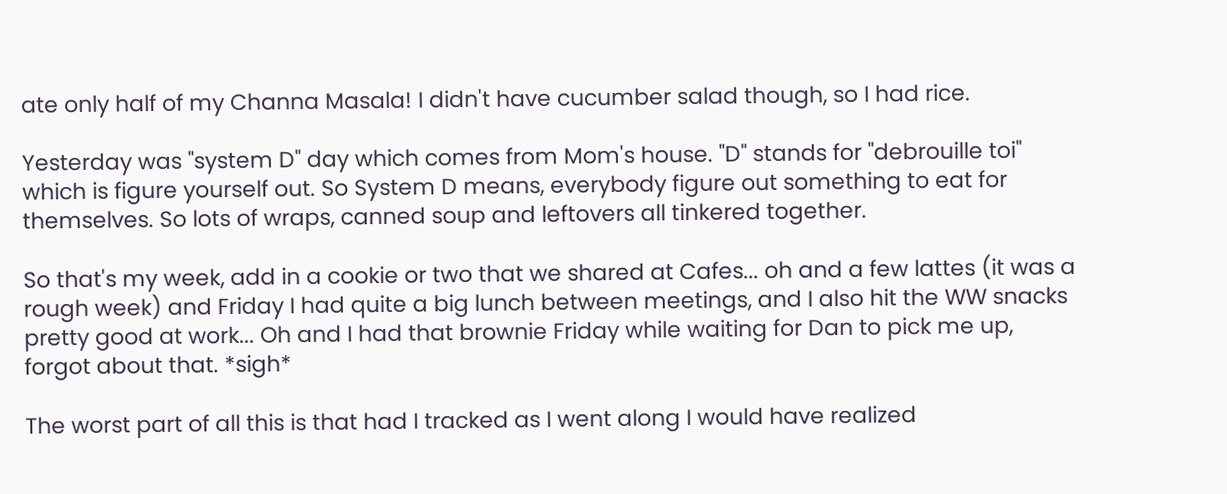ate only half of my Channa Masala! I didn't have cucumber salad though, so I had rice.

Yesterday was "system D" day which comes from Mom's house. "D" stands for "debrouille toi" which is figure yourself out. So System D means, everybody figure out something to eat for themselves. So lots of wraps, canned soup and leftovers all tinkered together.

So that's my week, add in a cookie or two that we shared at Cafes... oh and a few lattes (it was a rough week) and Friday I had quite a big lunch between meetings, and I also hit the WW snacks pretty good at work... Oh and I had that brownie Friday while waiting for Dan to pick me up, forgot about that. *sigh*

The worst part of all this is that had I tracked as I went along I would have realized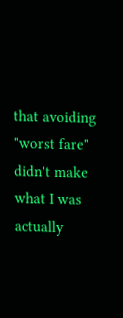that avoiding "worst fare" didn't make what I was actually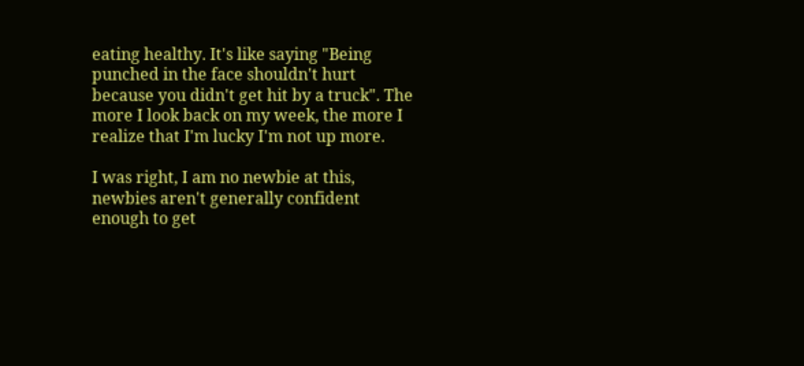eating healthy. It's like saying "Being punched in the face shouldn't hurt because you didn't get hit by a truck". The more I look back on my week, the more I realize that I'm lucky I'm not up more.

I was right, I am no newbie at this, newbies aren't generally confident enough to get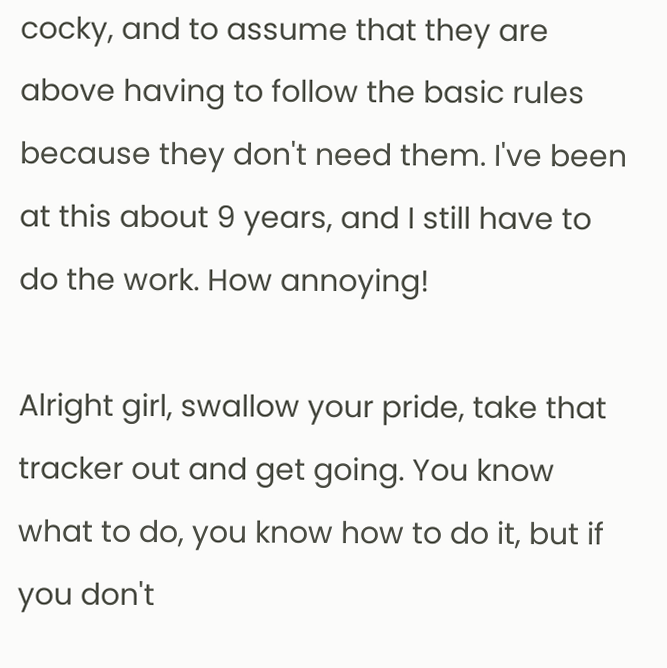cocky, and to assume that they are above having to follow the basic rules because they don't need them. I've been at this about 9 years, and I still have to do the work. How annoying!

Alright girl, swallow your pride, take that tracker out and get going. You know what to do, you know how to do it, but if you don't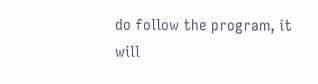do follow the program, it will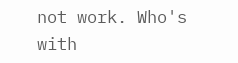not work. Who's with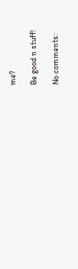me?

Be good n stuff!

No comments: